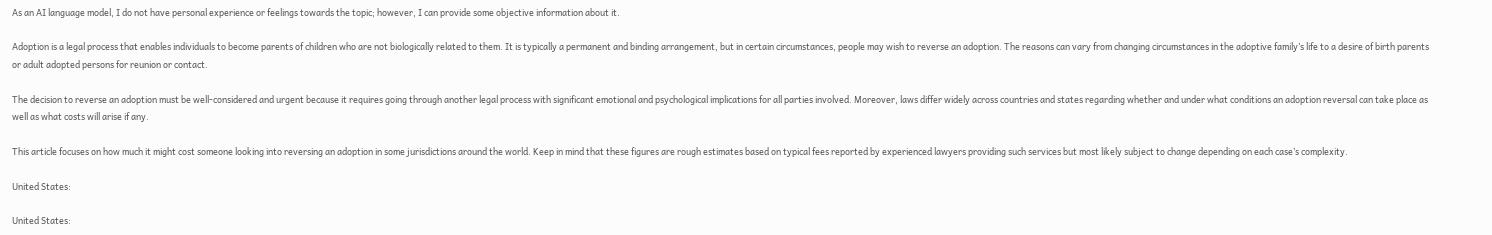As an AI language model, I do not have personal experience or feelings towards the topic; however, I can provide some objective information about it.

Adoption is a legal process that enables individuals to become parents of children who are not biologically related to them. It is typically a permanent and binding arrangement, but in certain circumstances, people may wish to reverse an adoption. The reasons can vary from changing circumstances in the adoptive family’s life to a desire of birth parents or adult adopted persons for reunion or contact.

The decision to reverse an adoption must be well-considered and urgent because it requires going through another legal process with significant emotional and psychological implications for all parties involved. Moreover, laws differ widely across countries and states regarding whether and under what conditions an adoption reversal can take place as well as what costs will arise if any.

This article focuses on how much it might cost someone looking into reversing an adoption in some jurisdictions around the world. Keep in mind that these figures are rough estimates based on typical fees reported by experienced lawyers providing such services but most likely subject to change depending on each case’s complexity.

United States:

United States: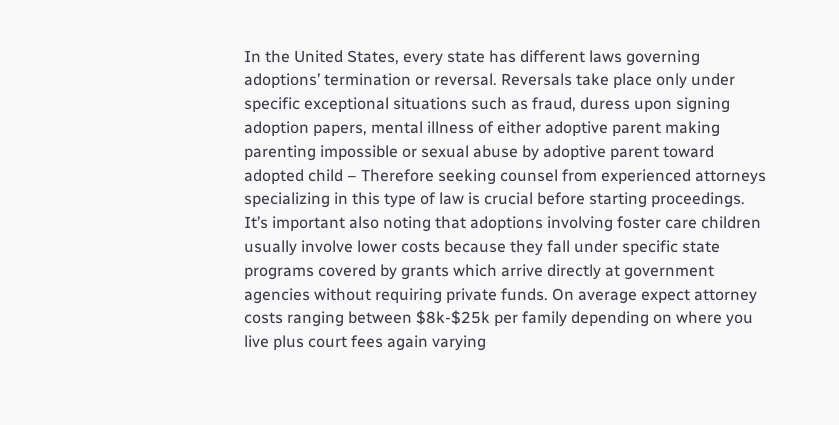In the United States, every state has different laws governing adoptions’ termination or reversal. Reversals take place only under specific exceptional situations such as fraud, duress upon signing adoption papers, mental illness of either adoptive parent making parenting impossible or sexual abuse by adoptive parent toward adopted child – Therefore seeking counsel from experienced attorneys specializing in this type of law is crucial before starting proceedings.
It’s important also noting that adoptions involving foster care children usually involve lower costs because they fall under specific state programs covered by grants which arrive directly at government agencies without requiring private funds. On average expect attorney costs ranging between $8k-$25k per family depending on where you live plus court fees again varying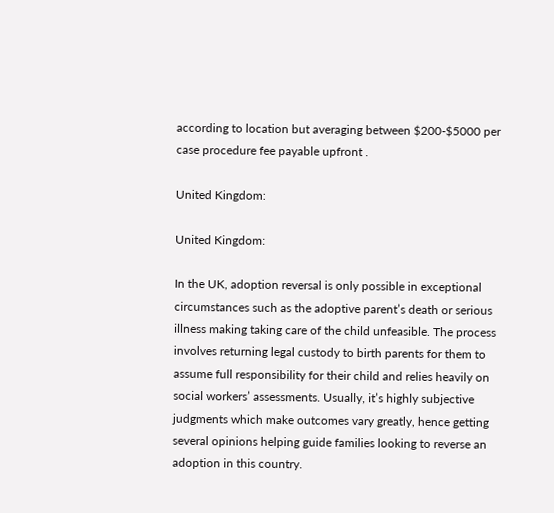according to location but averaging between $200-$5000 per case procedure fee payable upfront .

United Kingdom:

United Kingdom:

In the UK, adoption reversal is only possible in exceptional circumstances such as the adoptive parent’s death or serious illness making taking care of the child unfeasible. The process involves returning legal custody to birth parents for them to assume full responsibility for their child and relies heavily on social workers’ assessments. Usually, it’s highly subjective judgments which make outcomes vary greatly, hence getting several opinions helping guide families looking to reverse an adoption in this country.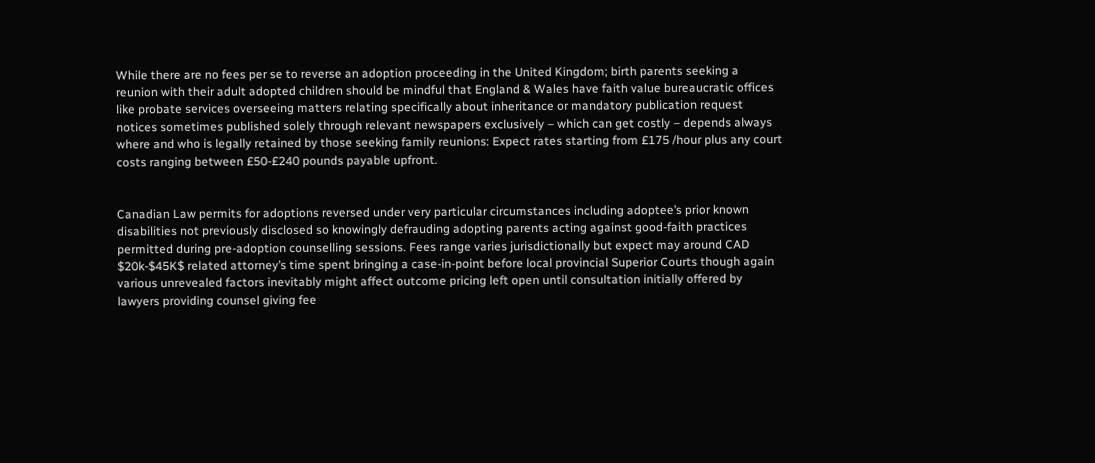While there are no fees per se to reverse an adoption proceeding in the United Kingdom; birth parents seeking a reunion with their adult adopted children should be mindful that England & Wales have faith value bureaucratic offices like probate services overseeing matters relating specifically about inheritance or mandatory publication request notices sometimes published solely through relevant newspapers exclusively – which can get costly – depends always where and who is legally retained by those seeking family reunions: Expect rates starting from £175 /hour plus any court costs ranging between £50-£240 pounds payable upfront.


Canadian Law permits for adoptions reversed under very particular circumstances including adoptee’s prior known disabilities not previously disclosed so knowingly defrauding adopting parents acting against good-faith practices permitted during pre-adoption counselling sessions. Fees range varies jurisdictionally but expect may around CAD $20k-$45K$ related attorney’s time spent bringing a case-in-point before local provincial Superior Courts though again various unrevealed factors inevitably might affect outcome pricing left open until consultation initially offered by lawyers providing counsel giving fee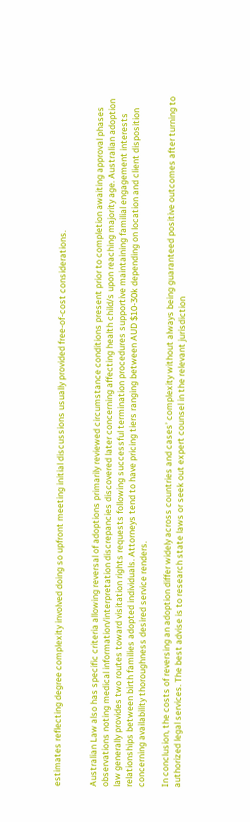estimates reflecting degree complexity involved doing so upfront meeting initial discussions usually provided free-of-cost considerations.


Australian Law also has specific criteria allowing reversal of adoptions primarily reviewed circumstance conditions present prior to completion awaiting approval phases observations noting medical information/interpretation discrepancies discovered later concerning affecting health child/s upon reaching majority age. Australian adoption law generally provides two routes toward visitation rights requests following successful termination procedures supportive maintaining familial engagement interests relationships between birth families adopted individuals. Attorneys tend to have pricing tiers ranging between AUD $10-30k depending on location and client disposition concerning availability thoroughness desired service renders.

In conclusion, the costs of reversing an adoption differ widely across countries and cases’ complexity without always being guaranteed positive outcomes after turning to authorized legal services. The best advise is to research state laws or seek out expert counsel in the relevant jurisdiction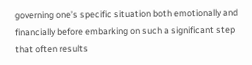governing one’s specific situation both emotionally and financially before embarking on such a significant step that often results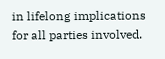in lifelong implications for all parties involved.